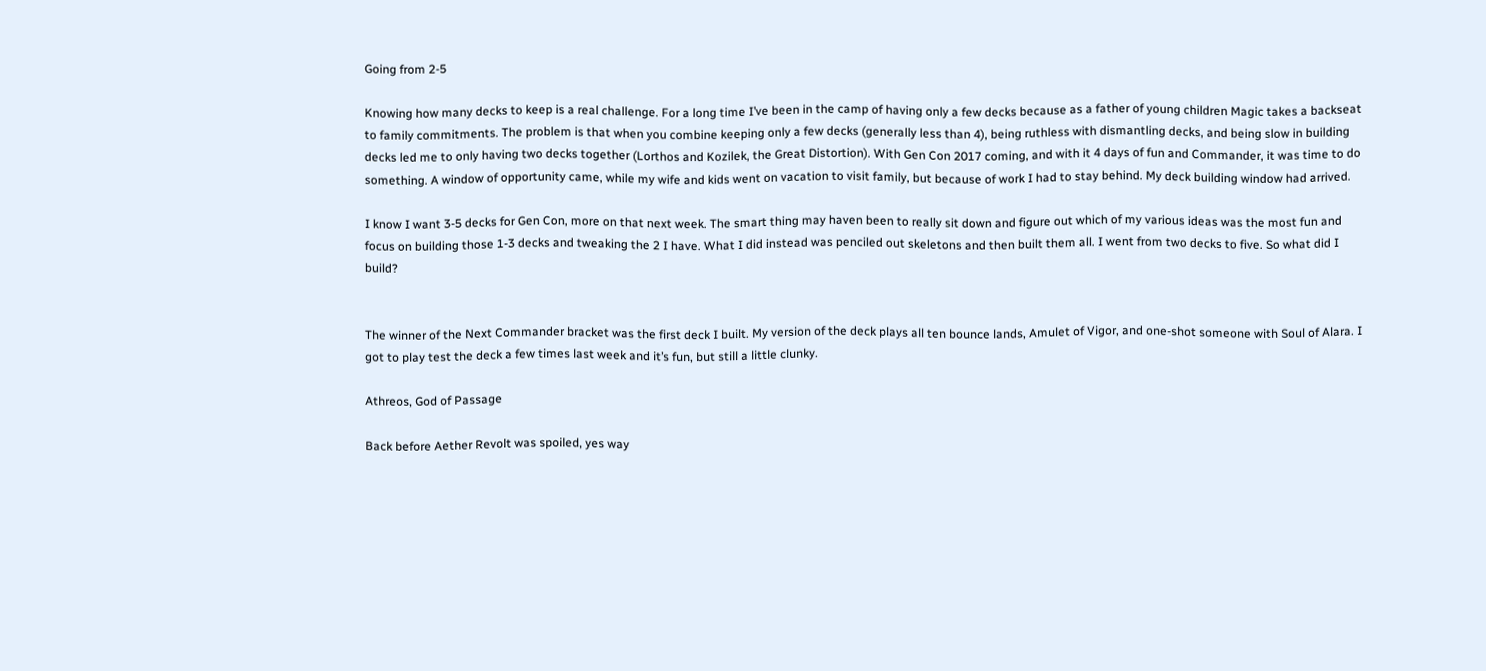Going from 2-5

Knowing how many decks to keep is a real challenge. For a long time I’ve been in the camp of having only a few decks because as a father of young children Magic takes a backseat to family commitments. The problem is that when you combine keeping only a few decks (generally less than 4), being ruthless with dismantling decks, and being slow in building decks led me to only having two decks together (Lorthos and Kozilek, the Great Distortion). With Gen Con 2017 coming, and with it 4 days of fun and Commander, it was time to do something. A window of opportunity came, while my wife and kids went on vacation to visit family, but because of work I had to stay behind. My deck building window had arrived.

I know I want 3-5 decks for Gen Con, more on that next week. The smart thing may haven been to really sit down and figure out which of my various ideas was the most fun and focus on building those 1-3 decks and tweaking the 2 I have. What I did instead was penciled out skeletons and then built them all. I went from two decks to five. So what did I build?


The winner of the Next Commander bracket was the first deck I built. My version of the deck plays all ten bounce lands, Amulet of Vigor, and one-shot someone with Soul of Alara. I got to play test the deck a few times last week and it’s fun, but still a little clunky.

Athreos, God of Passage

Back before Aether Revolt was spoiled, yes way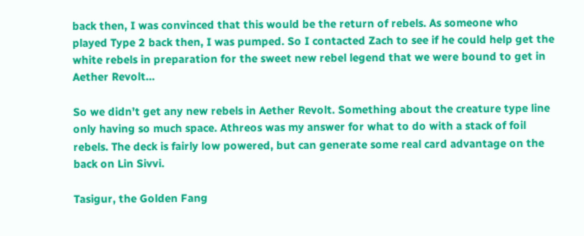back then, I was convinced that this would be the return of rebels. As someone who played Type 2 back then, I was pumped. So I contacted Zach to see if he could help get the white rebels in preparation for the sweet new rebel legend that we were bound to get in Aether Revolt…

So we didn’t get any new rebels in Aether Revolt. Something about the creature type line only having so much space. Athreos was my answer for what to do with a stack of foil rebels. The deck is fairly low powered, but can generate some real card advantage on the back on Lin Sivvi.

Tasigur, the Golden Fang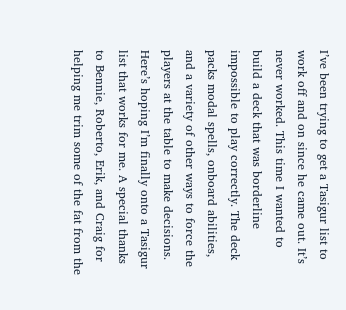I’ve been trying to get a Tasigur list to work off and on since he came out. It’s never worked. This time I wanted to build a deck that was borderline impossible to play correctly. The deck packs modal spells, onboard abilities, and a variety of other ways to force the players at the table to make decisions. Here’s hoping I’m finally onto a Tasigur list that works for me. A special thanks to Bennie, Roberto, Erik, and Craig for helping me trim some of the fat from the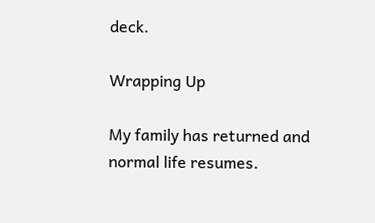deck.

Wrapping Up

My family has returned and normal life resumes.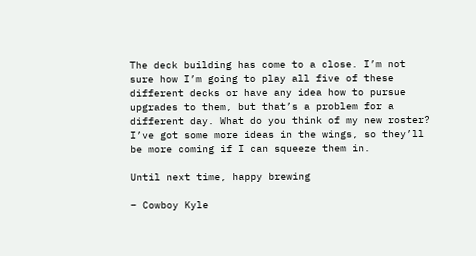The deck building has come to a close. I’m not sure how I’m going to play all five of these different decks or have any idea how to pursue upgrades to them, but that’s a problem for a different day. What do you think of my new roster? I’ve got some more ideas in the wings, so they’ll be more coming if I can squeeze them in.

Until next time, happy brewing

– Cowboy Kyle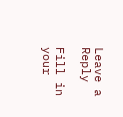Leave a Reply

Fill in your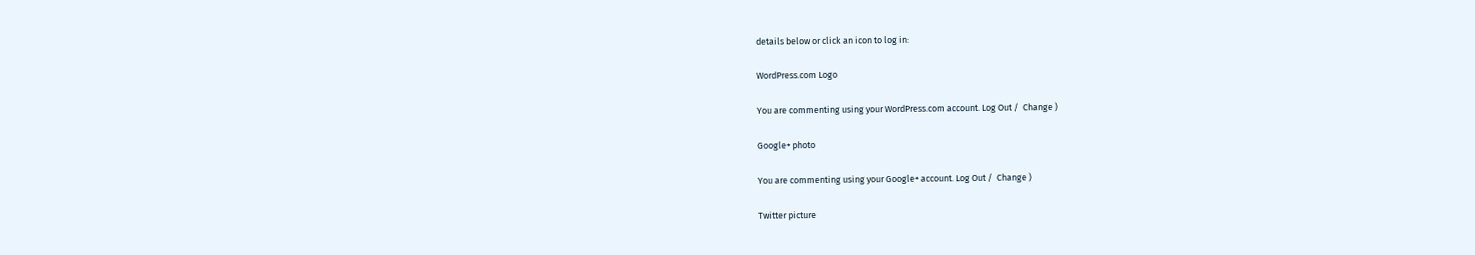details below or click an icon to log in:

WordPress.com Logo

You are commenting using your WordPress.com account. Log Out /  Change )

Google+ photo

You are commenting using your Google+ account. Log Out /  Change )

Twitter picture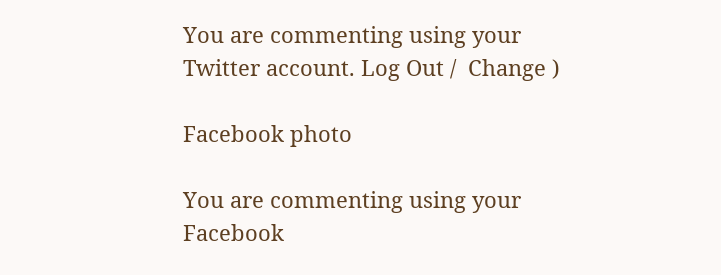You are commenting using your Twitter account. Log Out /  Change )

Facebook photo

You are commenting using your Facebook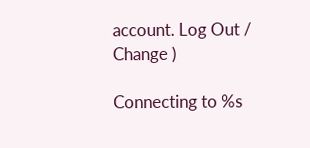account. Log Out /  Change )

Connecting to %s